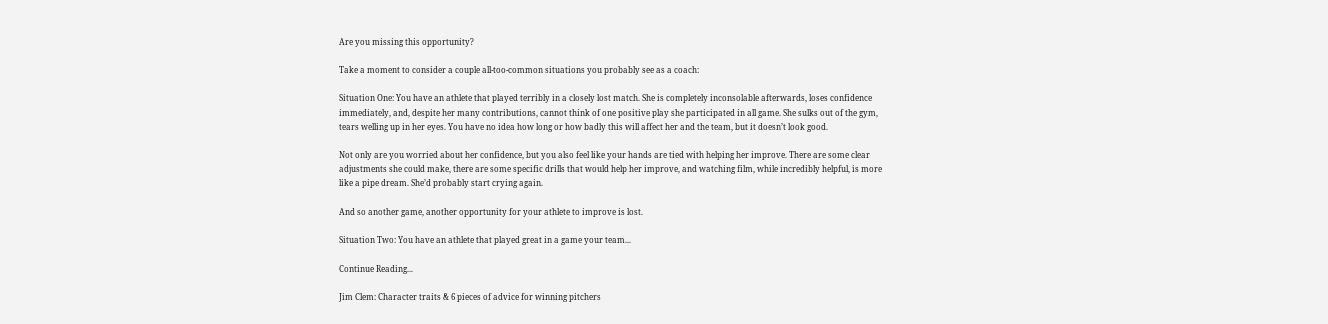Are you missing this opportunity?

Take a moment to consider a couple all-too-common situations you probably see as a coach:

Situation One: You have an athlete that played terribly in a closely lost match. She is completely inconsolable afterwards, loses confidence immediately, and, despite her many contributions, cannot think of one positive play she participated in all game. She sulks out of the gym, tears welling up in her eyes. You have no idea how long or how badly this will affect her and the team, but it doesn’t look good.

Not only are you worried about her confidence, but you also feel like your hands are tied with helping her improve. There are some clear adjustments she could make, there are some specific drills that would help her improve, and watching film, while incredibly helpful, is more like a pipe dream. She’d probably start crying again.

And so another game, another opportunity for your athlete to improve is lost.

Situation Two: You have an athlete that played great in a game your team...

Continue Reading...

Jim Clem: Character traits & 6 pieces of advice for winning pitchers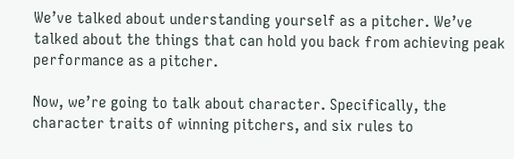We’ve talked about understanding yourself as a pitcher. We’ve talked about the things that can hold you back from achieving peak performance as a pitcher.

Now, we’re going to talk about character. Specifically, the character traits of winning pitchers, and six rules to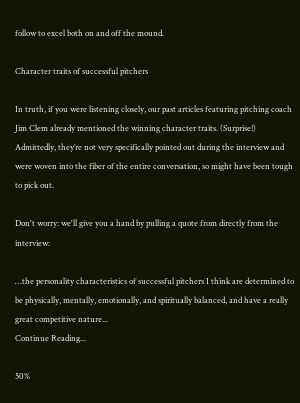follow to excel both on and off the mound.

Character traits of successful pitchers

In truth, if you were listening closely, our past articles featuring pitching coach Jim Clem already mentioned the winning character traits. (Surprise!) Admittedly, they’re not very specifically pointed out during the interview and were woven into the fiber of the entire conversation, so might have been tough to pick out.

Don't worry: we'll give you a hand by pulling a quote from directly from the interview:

…the personality characteristics of successful pitchers I think are determined to be physically, mentally, emotionally, and spiritually balanced, and have a really great competitive nature...
Continue Reading...

50%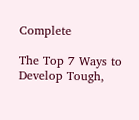Complete

The Top 7 Ways to Develop Tough,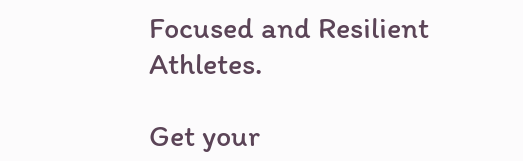Focused and Resilient Athletes.

Get your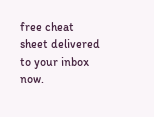free cheat sheet delivered to your inbox now.